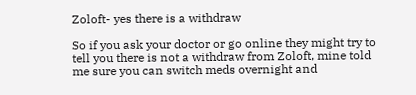Zoloft- yes there is a withdraw

So if you ask your doctor or go online they might try to tell you there is not a withdraw from Zoloft, mine told me sure you can switch meds overnight and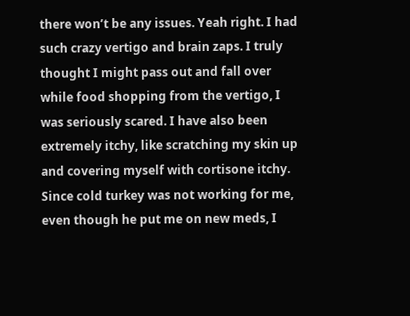there won’t be any issues. Yeah right. I had such crazy vertigo and brain zaps. I truly thought I might pass out and fall over while food shopping from the vertigo, I was seriously scared. I have also been extremely itchy, like scratching my skin up and covering myself with cortisone itchy. Since cold turkey was not working for me, even though he put me on new meds, I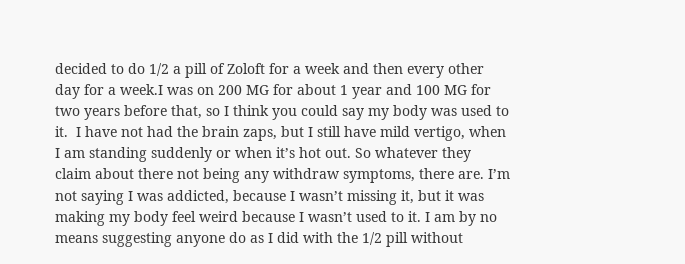decided to do 1/2 a pill of Zoloft for a week and then every other day for a week.I was on 200 MG for about 1 year and 100 MG for two years before that, so I think you could say my body was used to it.  I have not had the brain zaps, but I still have mild vertigo, when I am standing suddenly or when it’s hot out. So whatever they claim about there not being any withdraw symptoms, there are. I’m not saying I was addicted, because I wasn’t missing it, but it was making my body feel weird because I wasn’t used to it. I am by no means suggesting anyone do as I did with the 1/2 pill without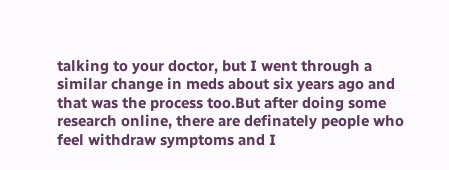talking to your doctor, but I went through a similar change in meds about six years ago and that was the process too.But after doing some research online, there are definately people who feel withdraw symptoms and I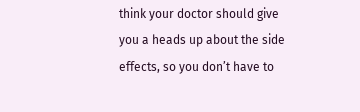think your doctor should give you a heads up about the side effects, so you don’t have to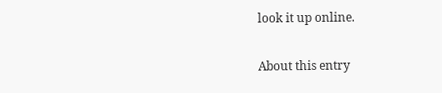look it up online.


About this entry